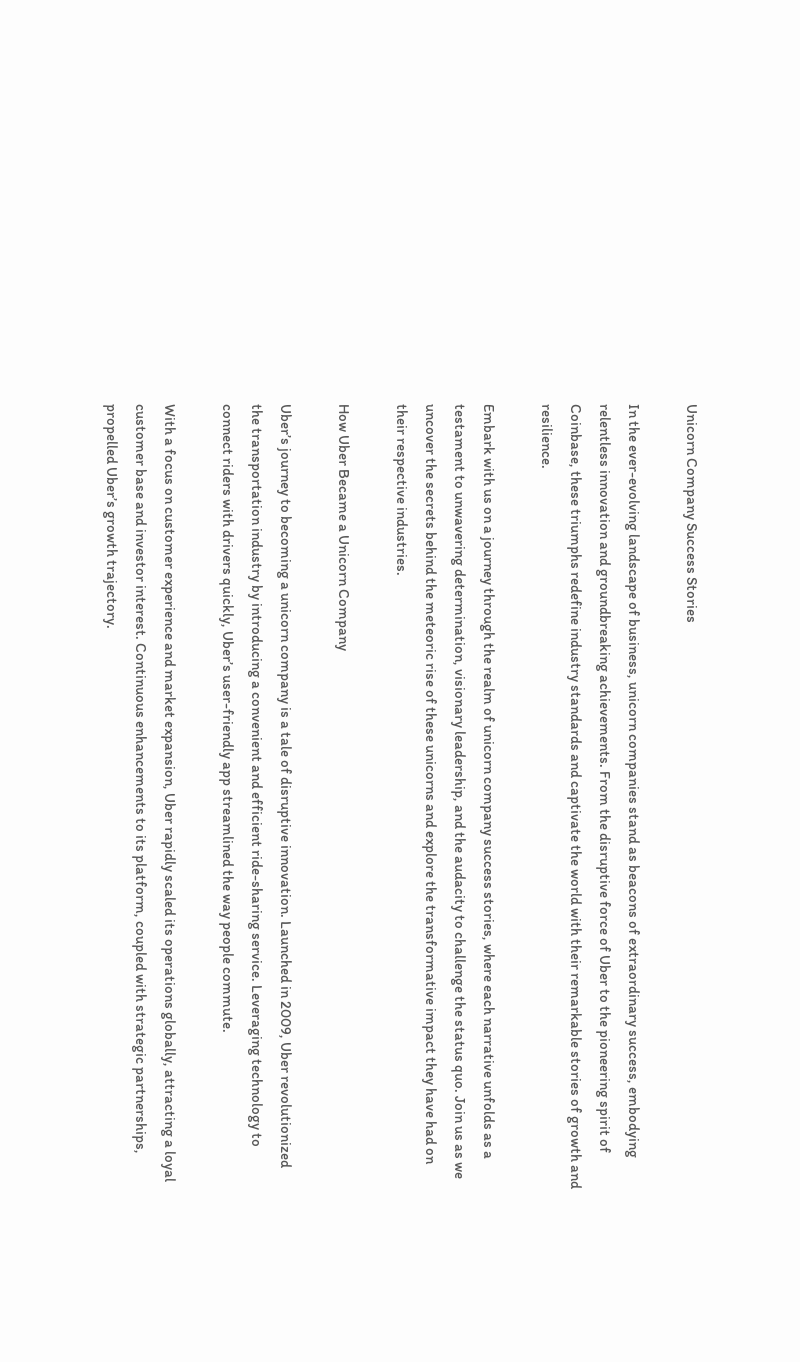Unicorn Company Success Stories

In the ever-evolving landscape of business, unicorn companies stand as beacons of extraordinary success, embodying relentless innovation and groundbreaking achievements. From the disruptive force of Uber to the pioneering spirit of Coinbase, these triumphs redefine industry standards and captivate the world with their remarkable stories of growth and resilience.

Embark with us on a journey through the realm of unicorn company success stories, where each narrative unfolds as a testament to unwavering determination, visionary leadership, and the audacity to challenge the status quo. Join us as we uncover the secrets behind the meteoric rise of these unicorns and explore the transformative impact they have had on their respective industries.

How Uber Became a Unicorn Company

Uber’s journey to becoming a unicorn company is a tale of disruptive innovation. Launched in 2009, Uber revolutionized the transportation industry by introducing a convenient and efficient ride-sharing service. Leveraging technology to connect riders with drivers quickly, Uber’s user-friendly app streamlined the way people commute.

With a focus on customer experience and market expansion, Uber rapidly scaled its operations globally, attracting a loyal customer base and investor interest. Continuous enhancements to its platform, coupled with strategic partnerships, propelled Uber’s growth trajectory.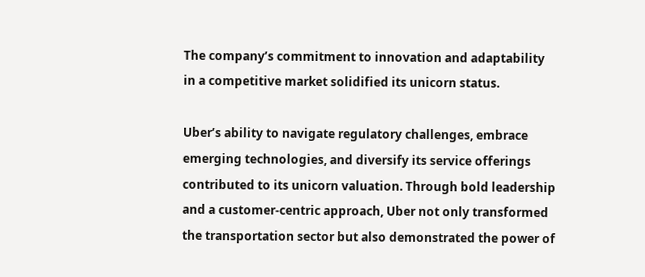The company’s commitment to innovation and adaptability in a competitive market solidified its unicorn status.

Uber’s ability to navigate regulatory challenges, embrace emerging technologies, and diversify its service offerings contributed to its unicorn valuation. Through bold leadership and a customer-centric approach, Uber not only transformed the transportation sector but also demonstrated the power of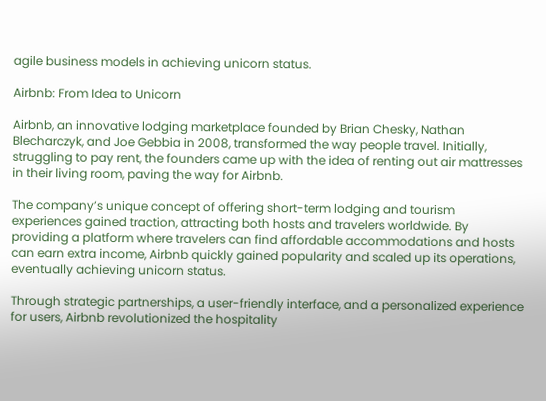agile business models in achieving unicorn status.

Airbnb: From Idea to Unicorn

Airbnb, an innovative lodging marketplace founded by Brian Chesky, Nathan Blecharczyk, and Joe Gebbia in 2008, transformed the way people travel. Initially, struggling to pay rent, the founders came up with the idea of renting out air mattresses in their living room, paving the way for Airbnb.

The company’s unique concept of offering short-term lodging and tourism experiences gained traction, attracting both hosts and travelers worldwide. By providing a platform where travelers can find affordable accommodations and hosts can earn extra income, Airbnb quickly gained popularity and scaled up its operations, eventually achieving unicorn status.

Through strategic partnerships, a user-friendly interface, and a personalized experience for users, Airbnb revolutionized the hospitality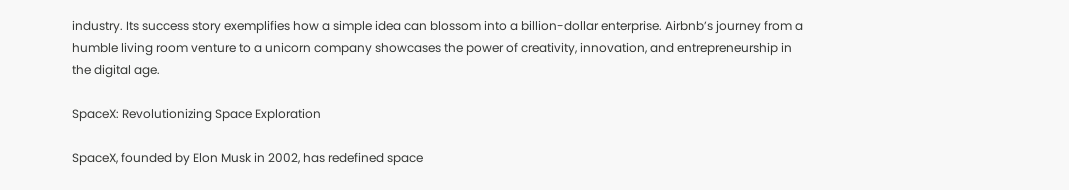industry. Its success story exemplifies how a simple idea can blossom into a billion-dollar enterprise. Airbnb’s journey from a humble living room venture to a unicorn company showcases the power of creativity, innovation, and entrepreneurship in the digital age.

SpaceX: Revolutionizing Space Exploration

SpaceX, founded by Elon Musk in 2002, has redefined space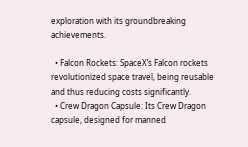exploration with its groundbreaking achievements.

  • Falcon Rockets: SpaceX’s Falcon rockets revolutionized space travel, being reusable and thus reducing costs significantly.
  • Crew Dragon Capsule: Its Crew Dragon capsule, designed for manned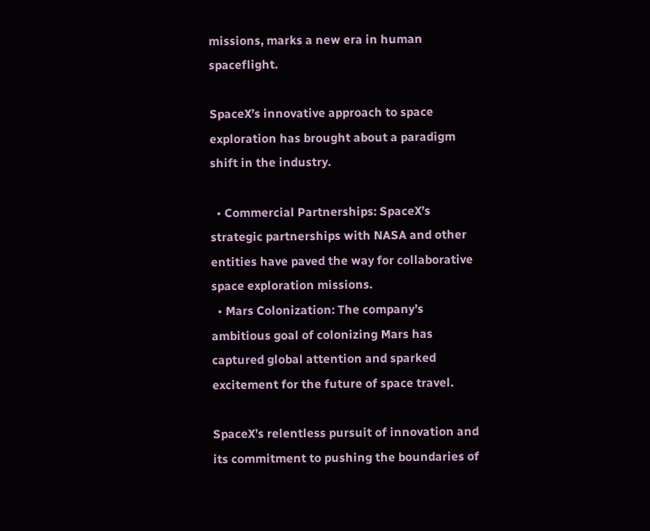missions, marks a new era in human spaceflight.

SpaceX’s innovative approach to space exploration has brought about a paradigm shift in the industry.

  • Commercial Partnerships: SpaceX’s strategic partnerships with NASA and other entities have paved the way for collaborative space exploration missions.
  • Mars Colonization: The company’s ambitious goal of colonizing Mars has captured global attention and sparked excitement for the future of space travel.

SpaceX’s relentless pursuit of innovation and its commitment to pushing the boundaries of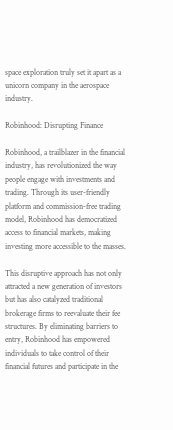space exploration truly set it apart as a unicorn company in the aerospace industry.

Robinhood: Disrupting Finance

Robinhood, a trailblazer in the financial industry, has revolutionized the way people engage with investments and trading. Through its user-friendly platform and commission-free trading model, Robinhood has democratized access to financial markets, making investing more accessible to the masses.

This disruptive approach has not only attracted a new generation of investors but has also catalyzed traditional brokerage firms to reevaluate their fee structures. By eliminating barriers to entry, Robinhood has empowered individuals to take control of their financial futures and participate in the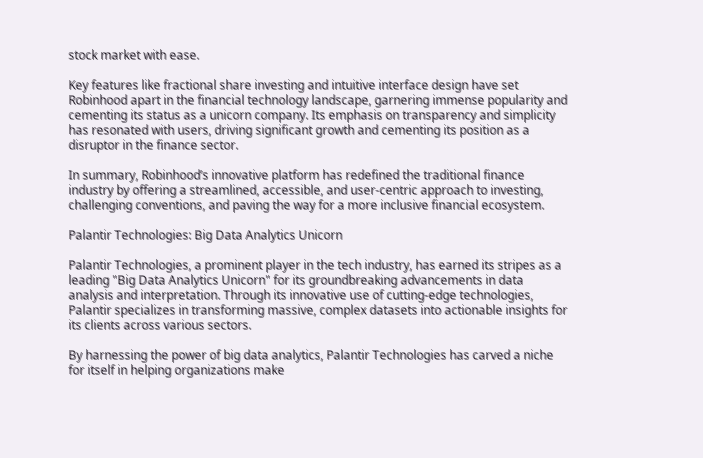stock market with ease.

Key features like fractional share investing and intuitive interface design have set Robinhood apart in the financial technology landscape, garnering immense popularity and cementing its status as a unicorn company. Its emphasis on transparency and simplicity has resonated with users, driving significant growth and cementing its position as a disruptor in the finance sector.

In summary, Robinhood’s innovative platform has redefined the traditional finance industry by offering a streamlined, accessible, and user-centric approach to investing, challenging conventions, and paving the way for a more inclusive financial ecosystem.

Palantir Technologies: Big Data Analytics Unicorn

Palantir Technologies, a prominent player in the tech industry, has earned its stripes as a leading "Big Data Analytics Unicorn" for its groundbreaking advancements in data analysis and interpretation. Through its innovative use of cutting-edge technologies, Palantir specializes in transforming massive, complex datasets into actionable insights for its clients across various sectors.

By harnessing the power of big data analytics, Palantir Technologies has carved a niche for itself in helping organizations make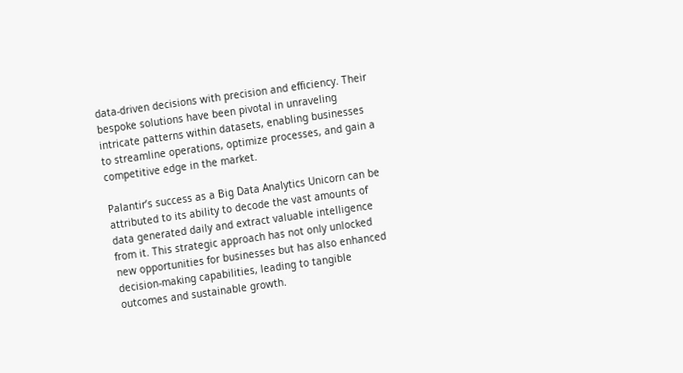data-driven decisions with precision and efficiency. Their bespoke solutions have been pivotal in unraveling intricate patterns within datasets, enabling businesses to streamline operations, optimize processes, and gain a competitive edge in the market.

Palantir’s success as a Big Data Analytics Unicorn can be attributed to its ability to decode the vast amounts of data generated daily and extract valuable intelligence from it. This strategic approach has not only unlocked new opportunities for businesses but has also enhanced decision-making capabilities, leading to tangible outcomes and sustainable growth.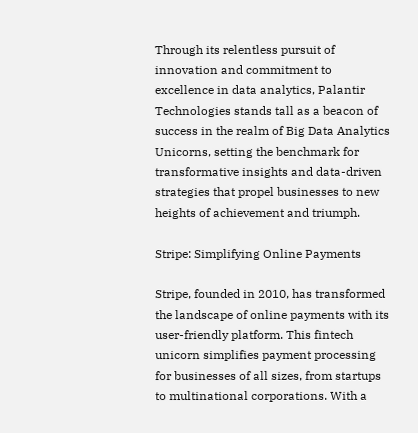Through its relentless pursuit of innovation and commitment to excellence in data analytics, Palantir Technologies stands tall as a beacon of success in the realm of Big Data Analytics Unicorns, setting the benchmark for transformative insights and data-driven strategies that propel businesses to new heights of achievement and triumph.

Stripe: Simplifying Online Payments

Stripe, founded in 2010, has transformed the landscape of online payments with its user-friendly platform. This fintech unicorn simplifies payment processing for businesses of all sizes, from startups to multinational corporations. With a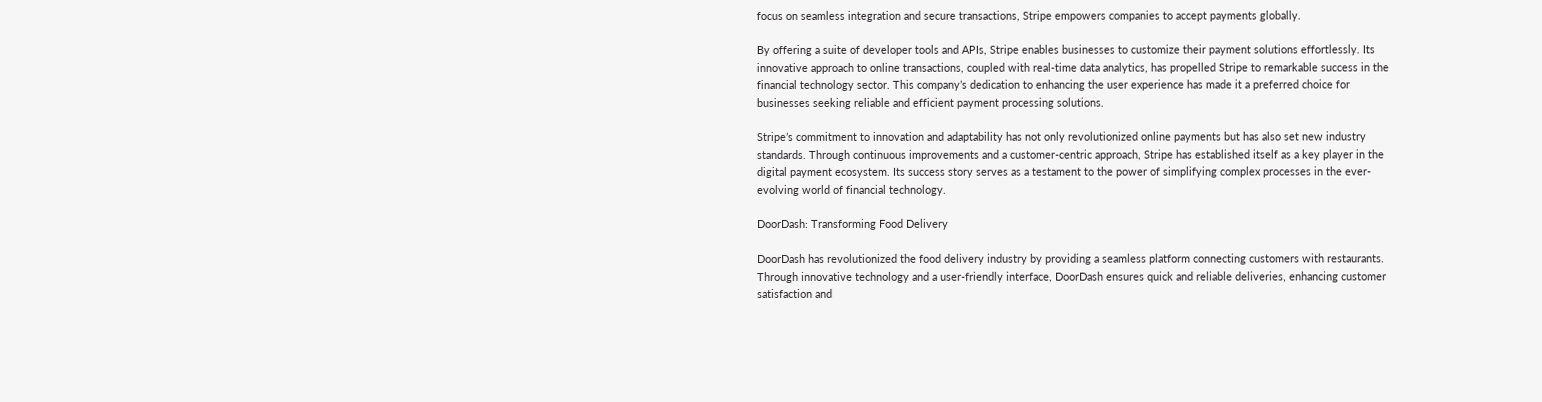focus on seamless integration and secure transactions, Stripe empowers companies to accept payments globally.

By offering a suite of developer tools and APIs, Stripe enables businesses to customize their payment solutions effortlessly. Its innovative approach to online transactions, coupled with real-time data analytics, has propelled Stripe to remarkable success in the financial technology sector. This company’s dedication to enhancing the user experience has made it a preferred choice for businesses seeking reliable and efficient payment processing solutions.

Stripe’s commitment to innovation and adaptability has not only revolutionized online payments but has also set new industry standards. Through continuous improvements and a customer-centric approach, Stripe has established itself as a key player in the digital payment ecosystem. Its success story serves as a testament to the power of simplifying complex processes in the ever-evolving world of financial technology.

DoorDash: Transforming Food Delivery

DoorDash has revolutionized the food delivery industry by providing a seamless platform connecting customers with restaurants. Through innovative technology and a user-friendly interface, DoorDash ensures quick and reliable deliveries, enhancing customer satisfaction and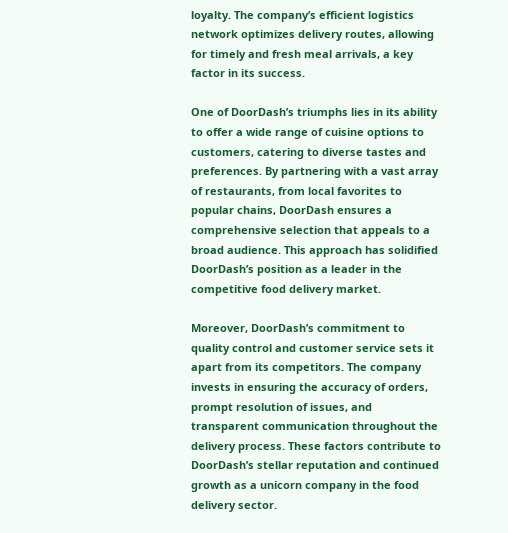loyalty. The company’s efficient logistics network optimizes delivery routes, allowing for timely and fresh meal arrivals, a key factor in its success.

One of DoorDash’s triumphs lies in its ability to offer a wide range of cuisine options to customers, catering to diverse tastes and preferences. By partnering with a vast array of restaurants, from local favorites to popular chains, DoorDash ensures a comprehensive selection that appeals to a broad audience. This approach has solidified DoorDash’s position as a leader in the competitive food delivery market.

Moreover, DoorDash’s commitment to quality control and customer service sets it apart from its competitors. The company invests in ensuring the accuracy of orders, prompt resolution of issues, and transparent communication throughout the delivery process. These factors contribute to DoorDash’s stellar reputation and continued growth as a unicorn company in the food delivery sector.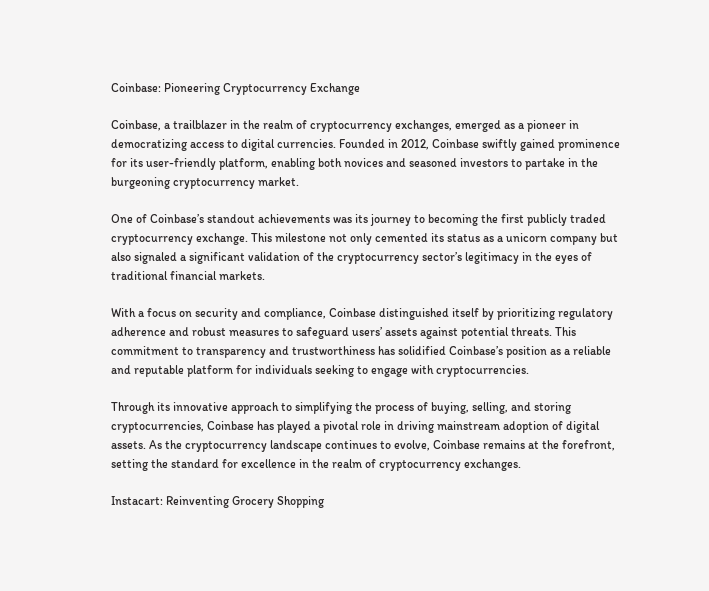Coinbase: Pioneering Cryptocurrency Exchange

Coinbase, a trailblazer in the realm of cryptocurrency exchanges, emerged as a pioneer in democratizing access to digital currencies. Founded in 2012, Coinbase swiftly gained prominence for its user-friendly platform, enabling both novices and seasoned investors to partake in the burgeoning cryptocurrency market.

One of Coinbase’s standout achievements was its journey to becoming the first publicly traded cryptocurrency exchange. This milestone not only cemented its status as a unicorn company but also signaled a significant validation of the cryptocurrency sector’s legitimacy in the eyes of traditional financial markets.

With a focus on security and compliance, Coinbase distinguished itself by prioritizing regulatory adherence and robust measures to safeguard users’ assets against potential threats. This commitment to transparency and trustworthiness has solidified Coinbase’s position as a reliable and reputable platform for individuals seeking to engage with cryptocurrencies.

Through its innovative approach to simplifying the process of buying, selling, and storing cryptocurrencies, Coinbase has played a pivotal role in driving mainstream adoption of digital assets. As the cryptocurrency landscape continues to evolve, Coinbase remains at the forefront, setting the standard for excellence in the realm of cryptocurrency exchanges.

Instacart: Reinventing Grocery Shopping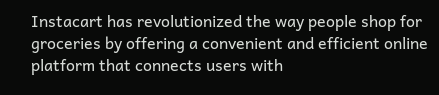Instacart has revolutionized the way people shop for groceries by offering a convenient and efficient online platform that connects users with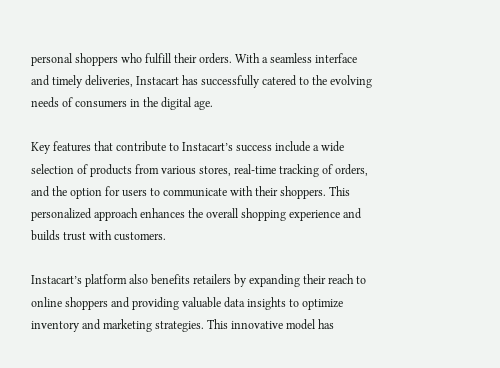personal shoppers who fulfill their orders. With a seamless interface and timely deliveries, Instacart has successfully catered to the evolving needs of consumers in the digital age.

Key features that contribute to Instacart’s success include a wide selection of products from various stores, real-time tracking of orders, and the option for users to communicate with their shoppers. This personalized approach enhances the overall shopping experience and builds trust with customers.

Instacart’s platform also benefits retailers by expanding their reach to online shoppers and providing valuable data insights to optimize inventory and marketing strategies. This innovative model has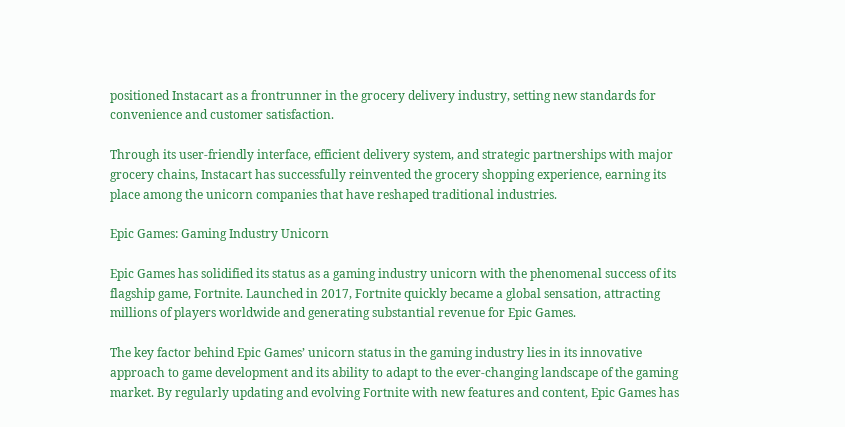positioned Instacart as a frontrunner in the grocery delivery industry, setting new standards for convenience and customer satisfaction.

Through its user-friendly interface, efficient delivery system, and strategic partnerships with major grocery chains, Instacart has successfully reinvented the grocery shopping experience, earning its place among the unicorn companies that have reshaped traditional industries.

Epic Games: Gaming Industry Unicorn

Epic Games has solidified its status as a gaming industry unicorn with the phenomenal success of its flagship game, Fortnite. Launched in 2017, Fortnite quickly became a global sensation, attracting millions of players worldwide and generating substantial revenue for Epic Games.

The key factor behind Epic Games’ unicorn status in the gaming industry lies in its innovative approach to game development and its ability to adapt to the ever-changing landscape of the gaming market. By regularly updating and evolving Fortnite with new features and content, Epic Games has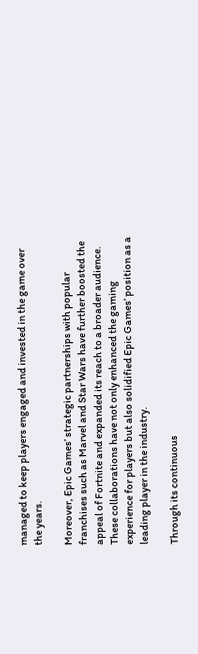managed to keep players engaged and invested in the game over the years.

Moreover, Epic Games’ strategic partnerships with popular franchises such as Marvel and Star Wars have further boosted the appeal of Fortnite and expanded its reach to a broader audience. These collaborations have not only enhanced the gaming experience for players but also solidified Epic Games’ position as a leading player in the industry.

Through its continuous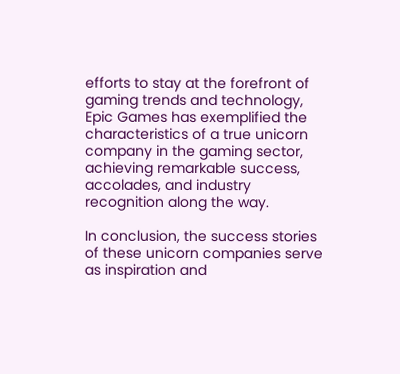efforts to stay at the forefront of gaming trends and technology, Epic Games has exemplified the characteristics of a true unicorn company in the gaming sector, achieving remarkable success, accolades, and industry recognition along the way.

In conclusion, the success stories of these unicorn companies serve as inspiration and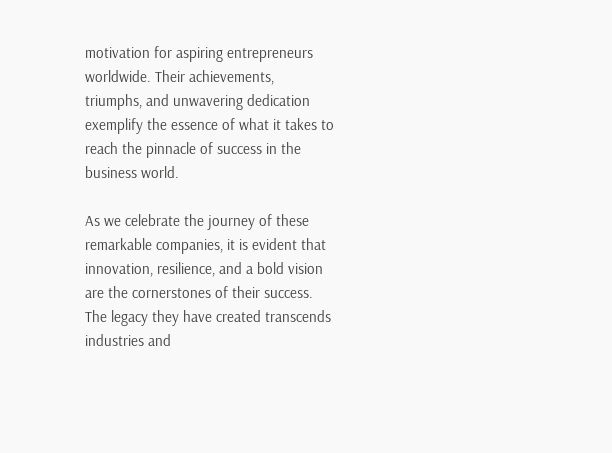motivation for aspiring entrepreneurs worldwide. Their achievements, triumphs, and unwavering dedication exemplify the essence of what it takes to reach the pinnacle of success in the business world.

As we celebrate the journey of these remarkable companies, it is evident that innovation, resilience, and a bold vision are the cornerstones of their success. The legacy they have created transcends industries and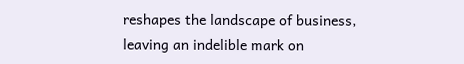reshapes the landscape of business, leaving an indelible mark on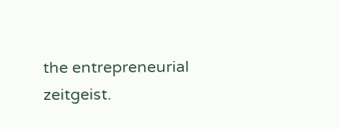the entrepreneurial zeitgeist.